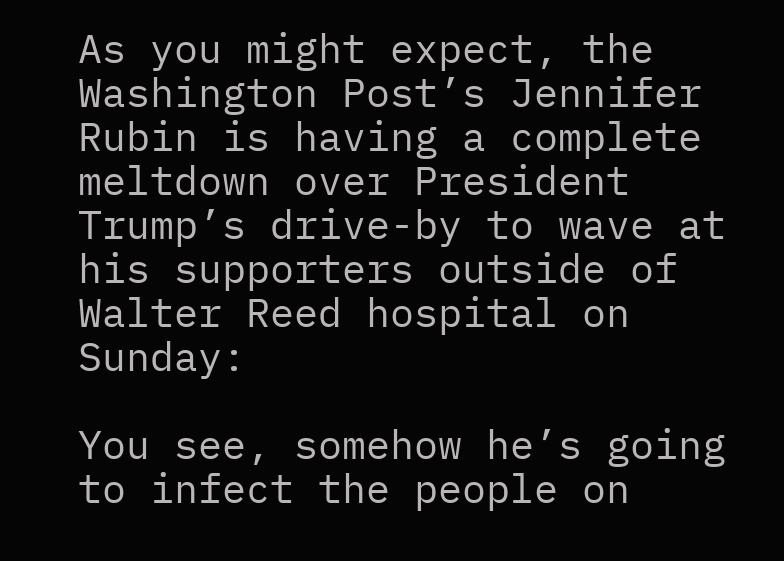As you might expect, the Washington Post’s Jennifer Rubin is having a complete meltdown over President Trump’s drive-by to wave at his supporters outside of Walter Reed hospital on Sunday:

You see, somehow he’s going to infect the people on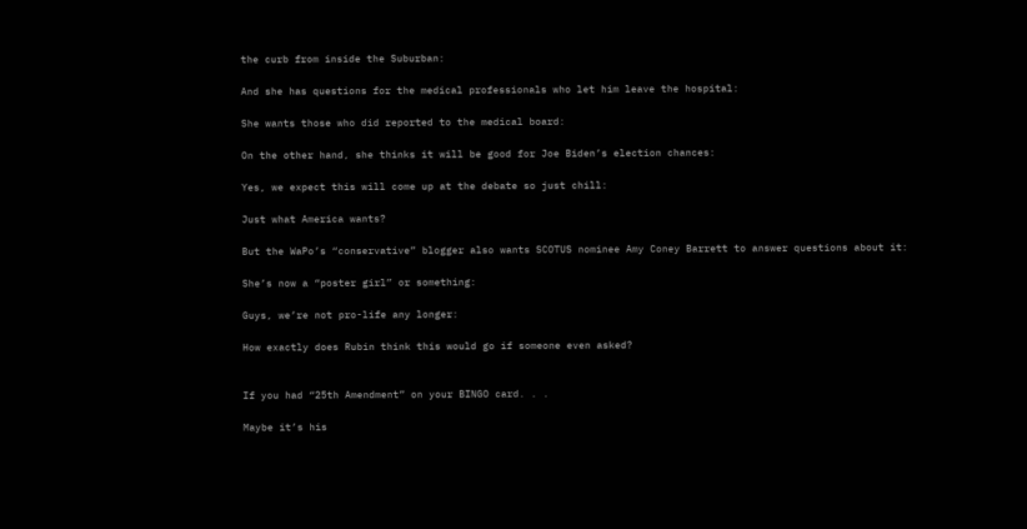the curb from inside the Suburban:

And she has questions for the medical professionals who let him leave the hospital:

She wants those who did reported to the medical board:

On the other hand, she thinks it will be good for Joe Biden’s election chances:

Yes, we expect this will come up at the debate so just chill:

Just what America wants?

But the WaPo’s “conservative” blogger also wants SCOTUS nominee Amy Coney Barrett to answer questions about it:

She’s now a “poster girl” or something:

Guys, we’re not pro-life any longer:

How exactly does Rubin think this would go if someone even asked?


If you had “25th Amendment” on your BINGO card. . .

Maybe it’s his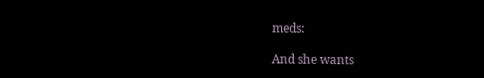meds:

And she wants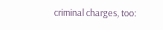criminal charges, too: